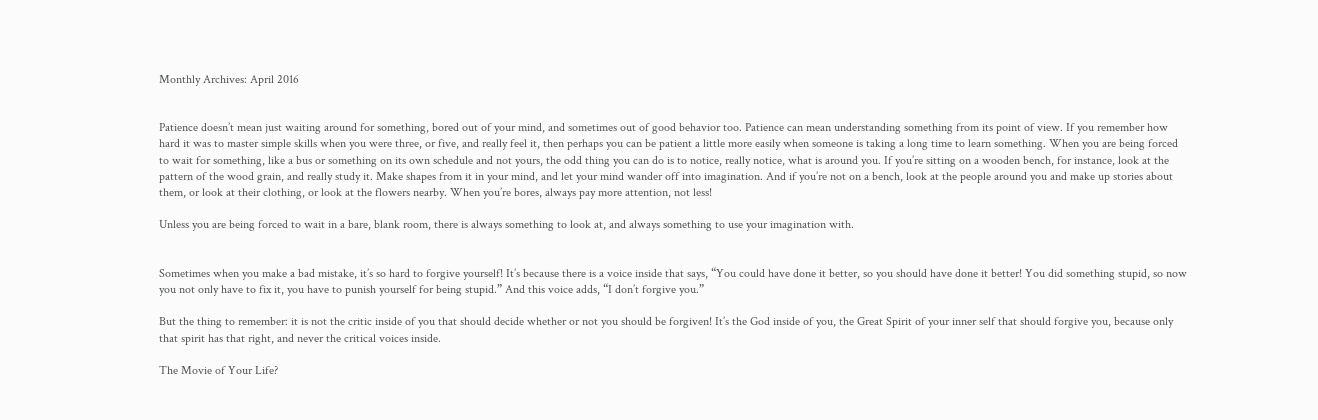Monthly Archives: April 2016


Patience doesn’t mean just waiting around for something, bored out of your mind, and sometimes out of good behavior too. Patience can mean understanding something from its point of view. If you remember how hard it was to master simple skills when you were three, or five, and really feel it, then perhaps you can be patient a little more easily when someone is taking a long time to learn something. When you are being forced to wait for something, like a bus or something on its own schedule and not yours, the odd thing you can do is to notice, really notice, what is around you. If you’re sitting on a wooden bench, for instance, look at the pattern of the wood grain, and really study it. Make shapes from it in your mind, and let your mind wander off into imagination. And if you’re not on a bench, look at the people around you and make up stories about them, or look at their clothing, or look at the flowers nearby. When you’re bores, always pay more attention, not less!

Unless you are being forced to wait in a bare, blank room, there is always something to look at, and always something to use your imagination with.


Sometimes when you make a bad mistake, it’s so hard to forgive yourself! It’s because there is a voice inside that says, “You could have done it better, so you should have done it better! You did something stupid, so now you not only have to fix it, you have to punish yourself for being stupid.” And this voice adds, “I don’t forgive you.”

But the thing to remember: it is not the critic inside of you that should decide whether or not you should be forgiven! It’s the God inside of you, the Great Spirit of your inner self that should forgive you, because only that spirit has that right, and never the critical voices inside.

The Movie of Your Life?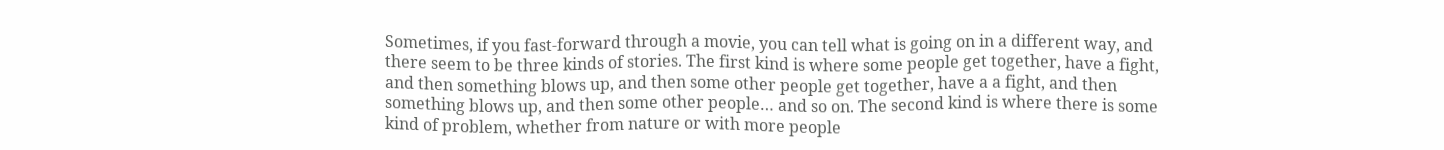Sometimes, if you fast-forward through a movie, you can tell what is going on in a different way, and there seem to be three kinds of stories. The first kind is where some people get together, have a fight, and then something blows up, and then some other people get together, have a a fight, and then something blows up, and then some other people… and so on. The second kind is where there is some kind of problem, whether from nature or with more people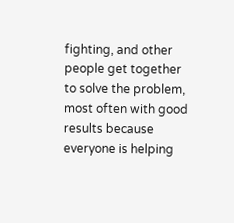fighting, and other people get together to solve the problem, most often with good results because everyone is helping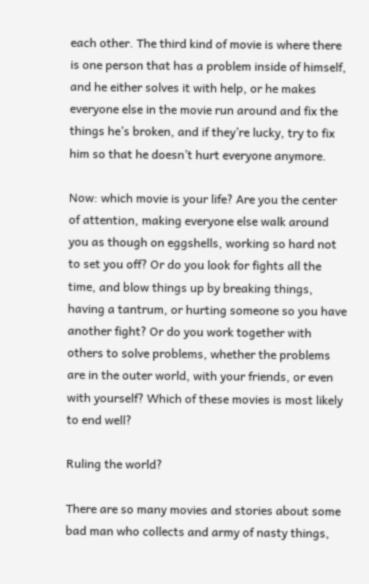each other. The third kind of movie is where there is one person that has a problem inside of himself, and he either solves it with help, or he makes everyone else in the movie run around and fix the things he’s broken, and if they’re lucky, try to fix him so that he doesn’t hurt everyone anymore.

Now: which movie is your life? Are you the center of attention, making everyone else walk around you as though on eggshells, working so hard not to set you off? Or do you look for fights all the time, and blow things up by breaking things, having a tantrum, or hurting someone so you have another fight? Or do you work together with others to solve problems, whether the problems are in the outer world, with your friends, or even with yourself? Which of these movies is most likely to end well?

Ruling the world?

There are so many movies and stories about some bad man who collects and army of nasty things,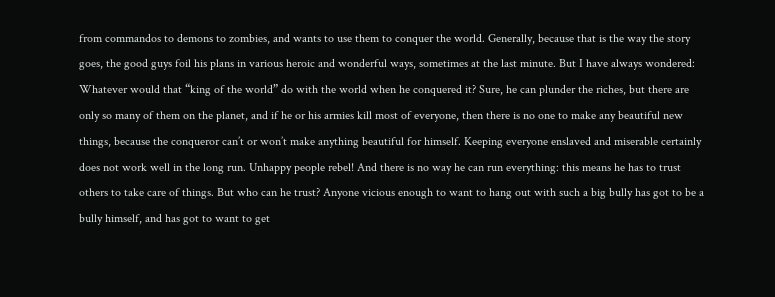from commandos to demons to zombies, and wants to use them to conquer the world. Generally, because that is the way the story goes, the good guys foil his plans in various heroic and wonderful ways, sometimes at the last minute. But I have always wondered: Whatever would that “king of the world” do with the world when he conquered it? Sure, he can plunder the riches, but there are only so many of them on the planet, and if he or his armies kill most of everyone, then there is no one to make any beautiful new things, because the conqueror can’t or won’t make anything beautiful for himself. Keeping everyone enslaved and miserable certainly does not work well in the long run. Unhappy people rebel! And there is no way he can run everything: this means he has to trust others to take care of things. But who can he trust? Anyone vicious enough to want to hang out with such a big bully has got to be a bully himself, and has got to want to get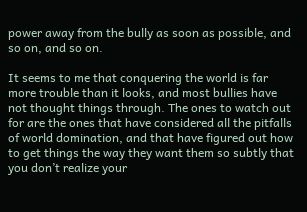power away from the bully as soon as possible, and so on, and so on.

It seems to me that conquering the world is far more trouble than it looks, and most bullies have not thought things through. The ones to watch out for are the ones that have considered all the pitfalls of world domination, and that have figured out how to get things the way they want them so subtly that you don’t realize your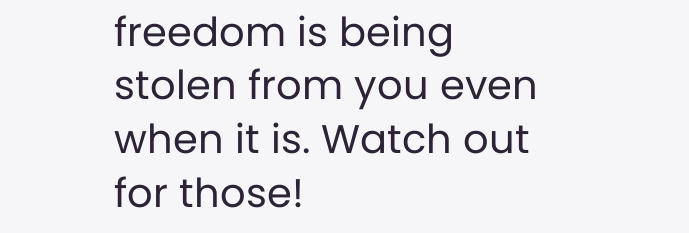freedom is being stolen from you even when it is. Watch out for those!